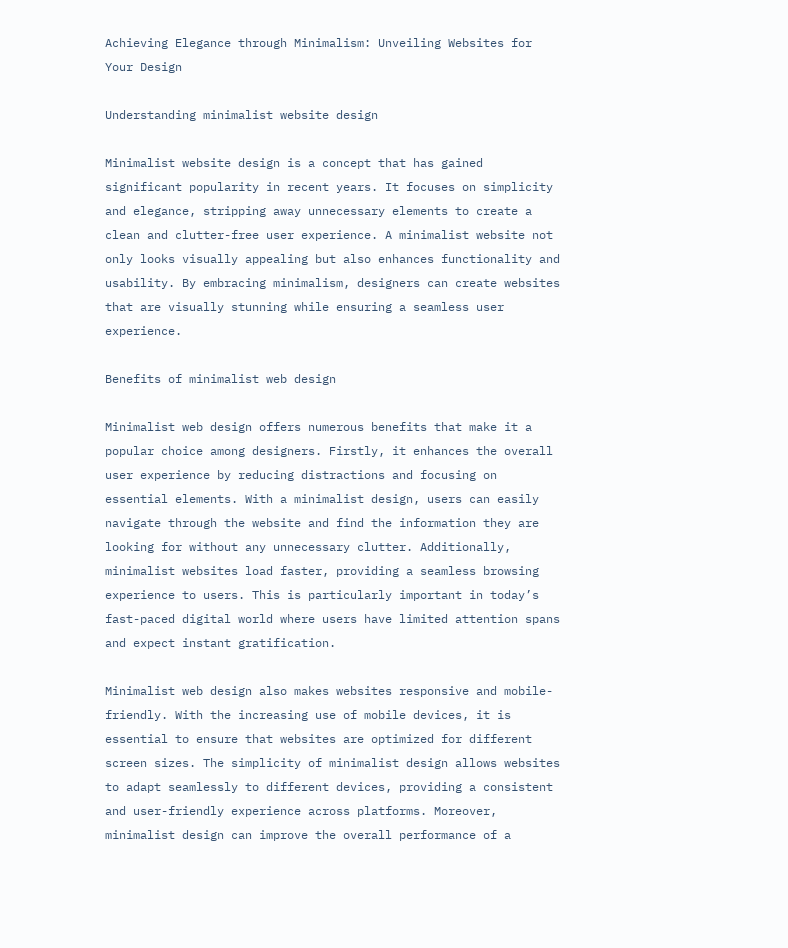Achieving Elegance through Minimalism: Unveiling Websites for Your Design

Understanding minimalist website design

Minimalist website design is a concept that has gained significant popularity in recent years. It focuses on simplicity and elegance, stripping away unnecessary elements to create a clean and clutter-free user experience. A minimalist website not only looks visually appealing but also enhances functionality and usability. By embracing minimalism, designers can create websites that are visually stunning while ensuring a seamless user experience.

Benefits of minimalist web design

Minimalist web design offers numerous benefits that make it a popular choice among designers. Firstly, it enhances the overall user experience by reducing distractions and focusing on essential elements. With a minimalist design, users can easily navigate through the website and find the information they are looking for without any unnecessary clutter. Additionally, minimalist websites load faster, providing a seamless browsing experience to users. This is particularly important in today’s fast-paced digital world where users have limited attention spans and expect instant gratification.

Minimalist web design also makes websites responsive and mobile-friendly. With the increasing use of mobile devices, it is essential to ensure that websites are optimized for different screen sizes. The simplicity of minimalist design allows websites to adapt seamlessly to different devices, providing a consistent and user-friendly experience across platforms. Moreover, minimalist design can improve the overall performance of a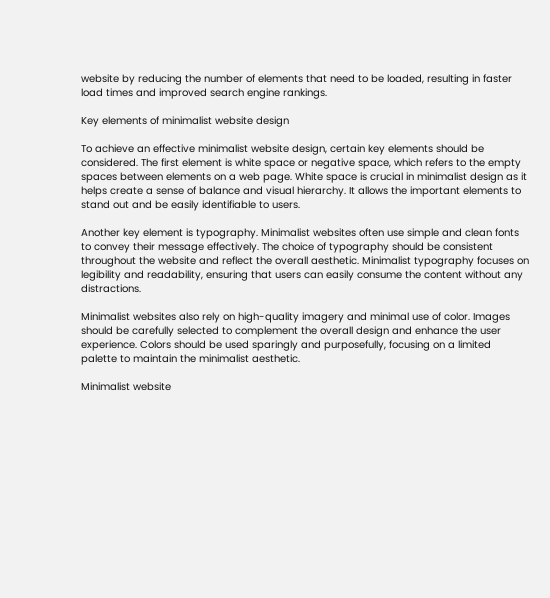website by reducing the number of elements that need to be loaded, resulting in faster load times and improved search engine rankings.

Key elements of minimalist website design

To achieve an effective minimalist website design, certain key elements should be considered. The first element is white space or negative space, which refers to the empty spaces between elements on a web page. White space is crucial in minimalist design as it helps create a sense of balance and visual hierarchy. It allows the important elements to stand out and be easily identifiable to users.

Another key element is typography. Minimalist websites often use simple and clean fonts to convey their message effectively. The choice of typography should be consistent throughout the website and reflect the overall aesthetic. Minimalist typography focuses on legibility and readability, ensuring that users can easily consume the content without any distractions.

Minimalist websites also rely on high-quality imagery and minimal use of color. Images should be carefully selected to complement the overall design and enhance the user experience. Colors should be used sparingly and purposefully, focusing on a limited palette to maintain the minimalist aesthetic.

Minimalist website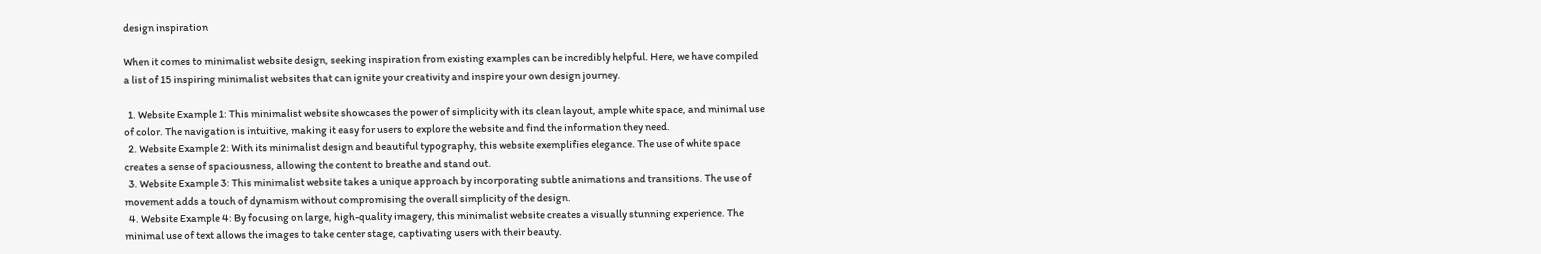design inspiration

When it comes to minimalist website design, seeking inspiration from existing examples can be incredibly helpful. Here, we have compiled a list of 15 inspiring minimalist websites that can ignite your creativity and inspire your own design journey.

  1. Website Example 1: This minimalist website showcases the power of simplicity with its clean layout, ample white space, and minimal use of color. The navigation is intuitive, making it easy for users to explore the website and find the information they need.
  2. Website Example 2: With its minimalist design and beautiful typography, this website exemplifies elegance. The use of white space creates a sense of spaciousness, allowing the content to breathe and stand out.
  3. Website Example 3: This minimalist website takes a unique approach by incorporating subtle animations and transitions. The use of movement adds a touch of dynamism without compromising the overall simplicity of the design.
  4. Website Example 4: By focusing on large, high-quality imagery, this minimalist website creates a visually stunning experience. The minimal use of text allows the images to take center stage, captivating users with their beauty.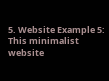5. Website Example 5: This minimalist website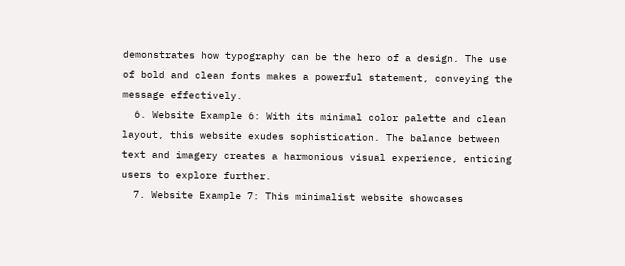demonstrates how typography can be the hero of a design. The use of bold and clean fonts makes a powerful statement, conveying the message effectively.
  6. Website Example 6: With its minimal color palette and clean layout, this website exudes sophistication. The balance between text and imagery creates a harmonious visual experience, enticing users to explore further.
  7. Website Example 7: This minimalist website showcases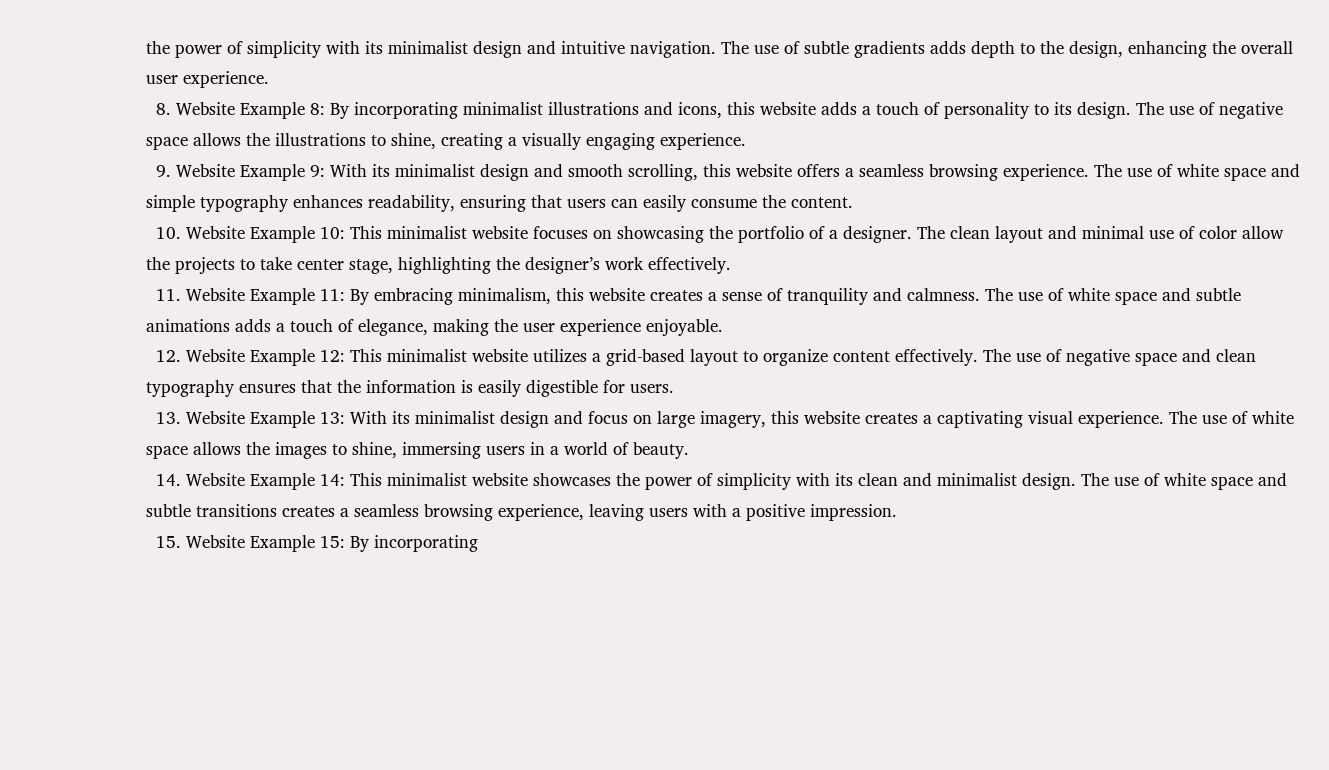the power of simplicity with its minimalist design and intuitive navigation. The use of subtle gradients adds depth to the design, enhancing the overall user experience.
  8. Website Example 8: By incorporating minimalist illustrations and icons, this website adds a touch of personality to its design. The use of negative space allows the illustrations to shine, creating a visually engaging experience.
  9. Website Example 9: With its minimalist design and smooth scrolling, this website offers a seamless browsing experience. The use of white space and simple typography enhances readability, ensuring that users can easily consume the content.
  10. Website Example 10: This minimalist website focuses on showcasing the portfolio of a designer. The clean layout and minimal use of color allow the projects to take center stage, highlighting the designer’s work effectively.
  11. Website Example 11: By embracing minimalism, this website creates a sense of tranquility and calmness. The use of white space and subtle animations adds a touch of elegance, making the user experience enjoyable.
  12. Website Example 12: This minimalist website utilizes a grid-based layout to organize content effectively. The use of negative space and clean typography ensures that the information is easily digestible for users.
  13. Website Example 13: With its minimalist design and focus on large imagery, this website creates a captivating visual experience. The use of white space allows the images to shine, immersing users in a world of beauty.
  14. Website Example 14: This minimalist website showcases the power of simplicity with its clean and minimalist design. The use of white space and subtle transitions creates a seamless browsing experience, leaving users with a positive impression.
  15. Website Example 15: By incorporating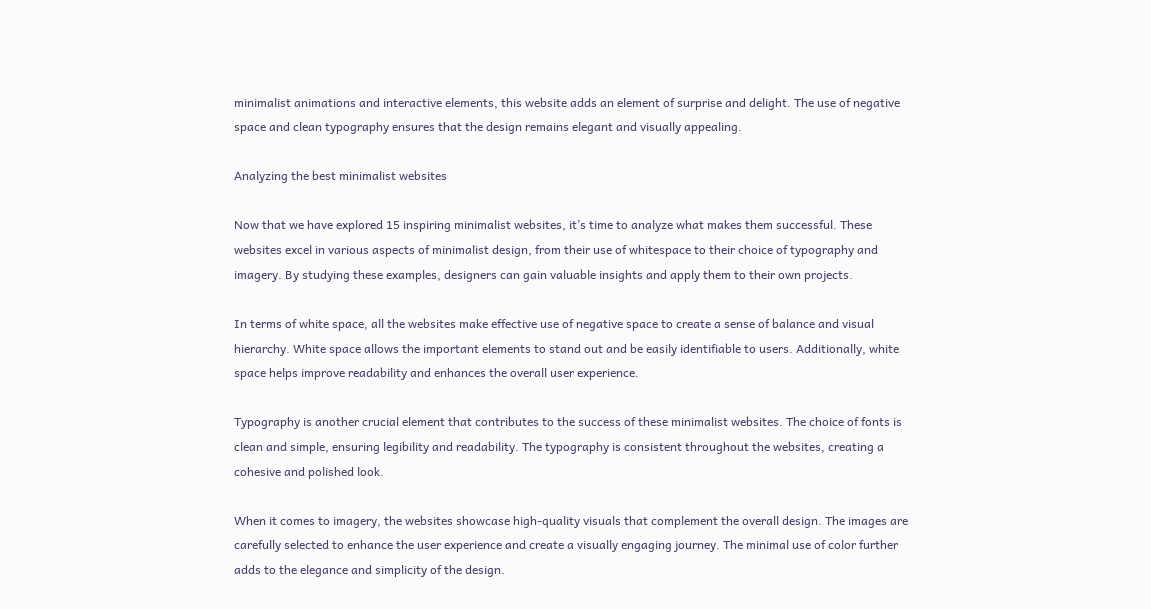minimalist animations and interactive elements, this website adds an element of surprise and delight. The use of negative space and clean typography ensures that the design remains elegant and visually appealing.

Analyzing the best minimalist websites

Now that we have explored 15 inspiring minimalist websites, it’s time to analyze what makes them successful. These websites excel in various aspects of minimalist design, from their use of whitespace to their choice of typography and imagery. By studying these examples, designers can gain valuable insights and apply them to their own projects.

In terms of white space, all the websites make effective use of negative space to create a sense of balance and visual hierarchy. White space allows the important elements to stand out and be easily identifiable to users. Additionally, white space helps improve readability and enhances the overall user experience.

Typography is another crucial element that contributes to the success of these minimalist websites. The choice of fonts is clean and simple, ensuring legibility and readability. The typography is consistent throughout the websites, creating a cohesive and polished look.

When it comes to imagery, the websites showcase high-quality visuals that complement the overall design. The images are carefully selected to enhance the user experience and create a visually engaging journey. The minimal use of color further adds to the elegance and simplicity of the design.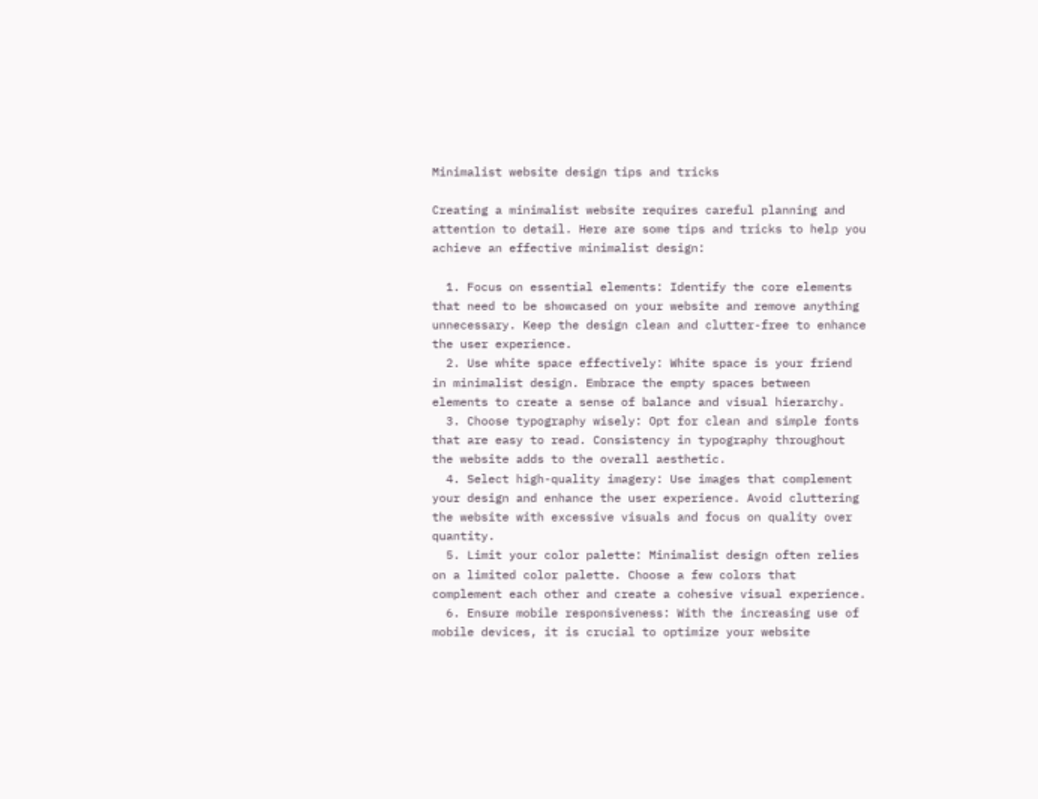Minimalist website design tips and tricks

Creating a minimalist website requires careful planning and attention to detail. Here are some tips and tricks to help you achieve an effective minimalist design:

  1. Focus on essential elements: Identify the core elements that need to be showcased on your website and remove anything unnecessary. Keep the design clean and clutter-free to enhance the user experience.
  2. Use white space effectively: White space is your friend in minimalist design. Embrace the empty spaces between elements to create a sense of balance and visual hierarchy.
  3. Choose typography wisely: Opt for clean and simple fonts that are easy to read. Consistency in typography throughout the website adds to the overall aesthetic.
  4. Select high-quality imagery: Use images that complement your design and enhance the user experience. Avoid cluttering the website with excessive visuals and focus on quality over quantity.
  5. Limit your color palette: Minimalist design often relies on a limited color palette. Choose a few colors that complement each other and create a cohesive visual experience.
  6. Ensure mobile responsiveness: With the increasing use of mobile devices, it is crucial to optimize your website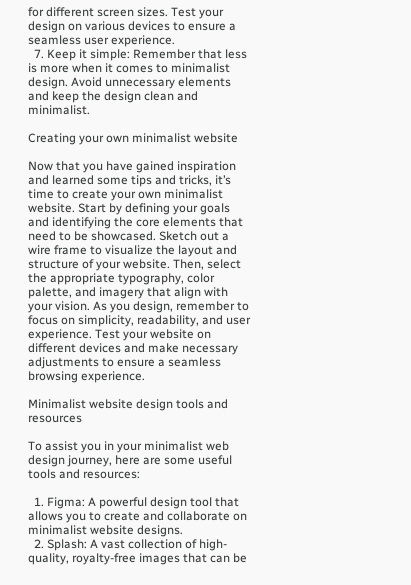for different screen sizes. Test your design on various devices to ensure a seamless user experience.
  7. Keep it simple: Remember that less is more when it comes to minimalist design. Avoid unnecessary elements and keep the design clean and minimalist.

Creating your own minimalist website

Now that you have gained inspiration and learned some tips and tricks, it’s time to create your own minimalist website. Start by defining your goals and identifying the core elements that need to be showcased. Sketch out a wire frame to visualize the layout and structure of your website. Then, select the appropriate typography, color palette, and imagery that align with your vision. As you design, remember to focus on simplicity, readability, and user experience. Test your website on different devices and make necessary adjustments to ensure a seamless browsing experience.

Minimalist website design tools and resources

To assist you in your minimalist web design journey, here are some useful tools and resources:

  1. Figma: A powerful design tool that allows you to create and collaborate on minimalist website designs.
  2. Splash: A vast collection of high-quality, royalty-free images that can be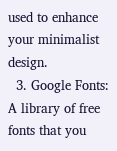used to enhance your minimalist design.
  3. Google Fonts: A library of free fonts that you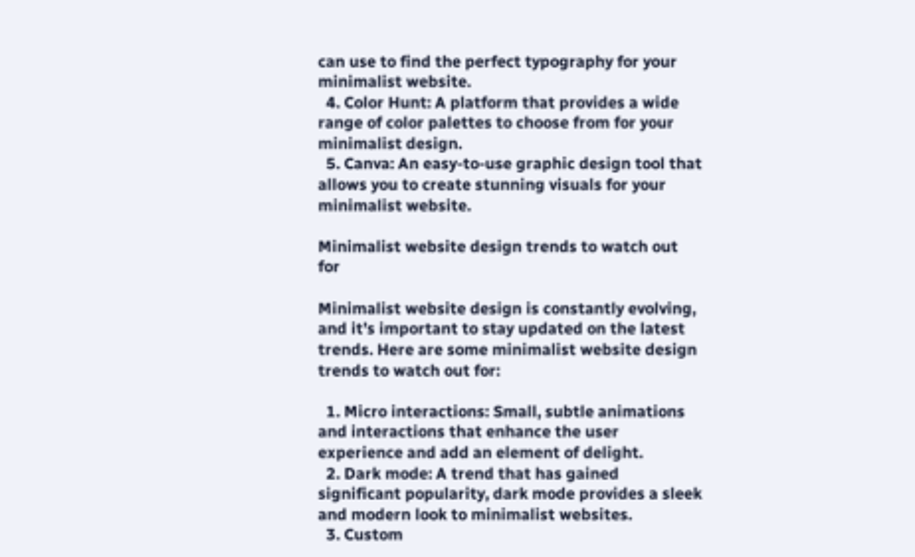can use to find the perfect typography for your minimalist website.
  4. Color Hunt: A platform that provides a wide range of color palettes to choose from for your minimalist design.
  5. Canva: An easy-to-use graphic design tool that allows you to create stunning visuals for your minimalist website.

Minimalist website design trends to watch out for

Minimalist website design is constantly evolving, and it’s important to stay updated on the latest trends. Here are some minimalist website design trends to watch out for:

  1. Micro interactions: Small, subtle animations and interactions that enhance the user experience and add an element of delight.
  2. Dark mode: A trend that has gained significant popularity, dark mode provides a sleek and modern look to minimalist websites.
  3. Custom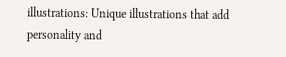illustrations: Unique illustrations that add personality and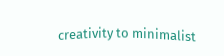creativity to minimalist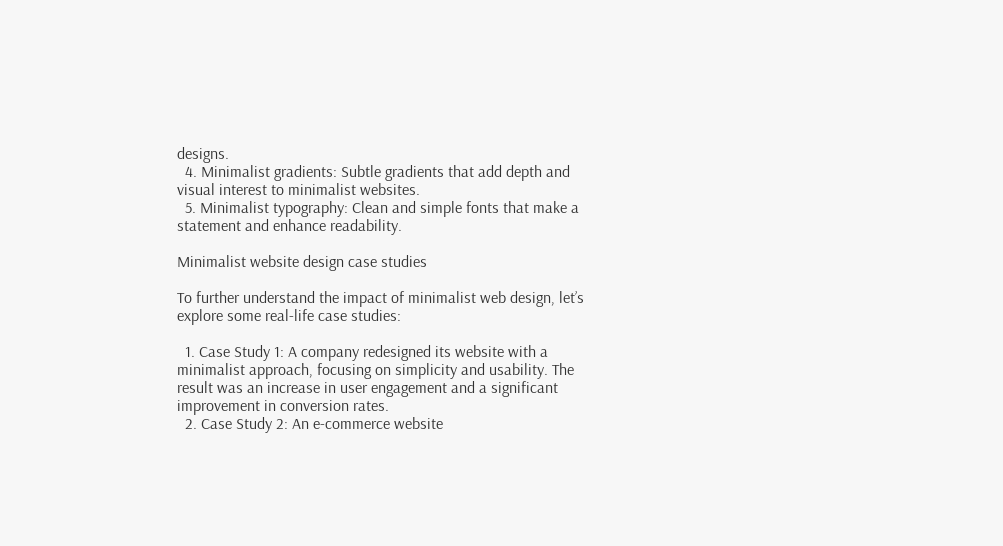designs.
  4. Minimalist gradients: Subtle gradients that add depth and visual interest to minimalist websites.
  5. Minimalist typography: Clean and simple fonts that make a statement and enhance readability.

Minimalist website design case studies

To further understand the impact of minimalist web design, let’s explore some real-life case studies:

  1. Case Study 1: A company redesigned its website with a minimalist approach, focusing on simplicity and usability. The result was an increase in user engagement and a significant improvement in conversion rates.
  2. Case Study 2: An e-commerce website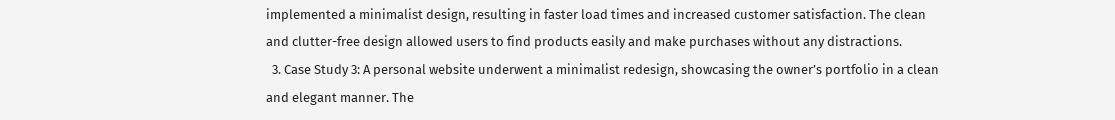implemented a minimalist design, resulting in faster load times and increased customer satisfaction. The clean and clutter-free design allowed users to find products easily and make purchases without any distractions.
  3. Case Study 3: A personal website underwent a minimalist redesign, showcasing the owner’s portfolio in a clean and elegant manner. The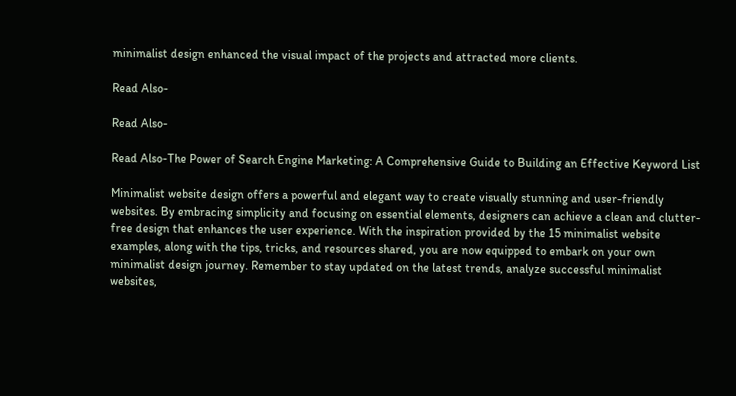minimalist design enhanced the visual impact of the projects and attracted more clients.

Read Also-

Read Also-

Read Also-The Power of Search Engine Marketing: A Comprehensive Guide to Building an Effective Keyword List

Minimalist website design offers a powerful and elegant way to create visually stunning and user-friendly websites. By embracing simplicity and focusing on essential elements, designers can achieve a clean and clutter-free design that enhances the user experience. With the inspiration provided by the 15 minimalist website examples, along with the tips, tricks, and resources shared, you are now equipped to embark on your own minimalist design journey. Remember to stay updated on the latest trends, analyze successful minimalist websites,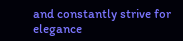and constantly strive for elegance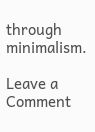through minimalism.

Leave a Comment